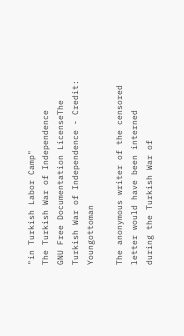"in Turkish Labor Camp"
The Turkish War of Independence
GNU Free Documentation LicenseThe Turkish War of Independence - Credit: Youngottoman

The anonymous writer of the censored letter would have been interned during the Turkish War of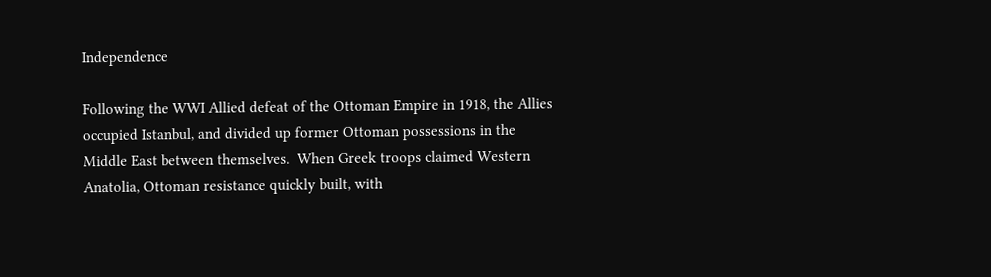Independence

Following the WWI Allied defeat of the Ottoman Empire in 1918, the Allies occupied Istanbul, and divided up former Ottoman possessions in the Middle East between themselves.  When Greek troops claimed Western Anatolia, Ottoman resistance quickly built, with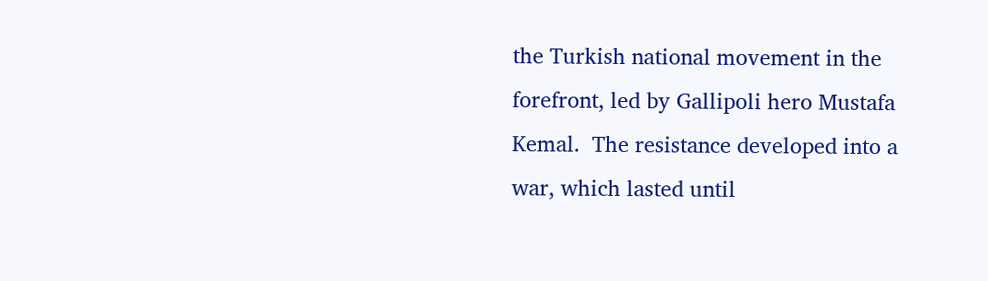the Turkish national movement in the forefront, led by Gallipoli hero Mustafa Kemal.  The resistance developed into a war, which lasted until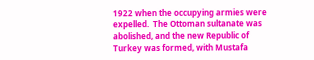1922 when the occupying armies were expelled.  The Ottoman sultanate was abolished, and the new Republic of Turkey was formed, with Mustafa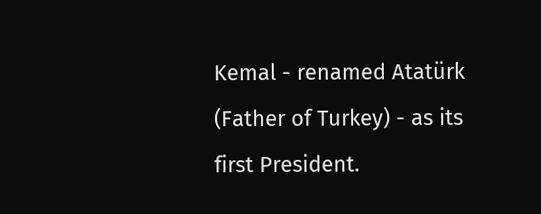Kemal - renamed Atatürk (Father of Turkey) - as its first President.